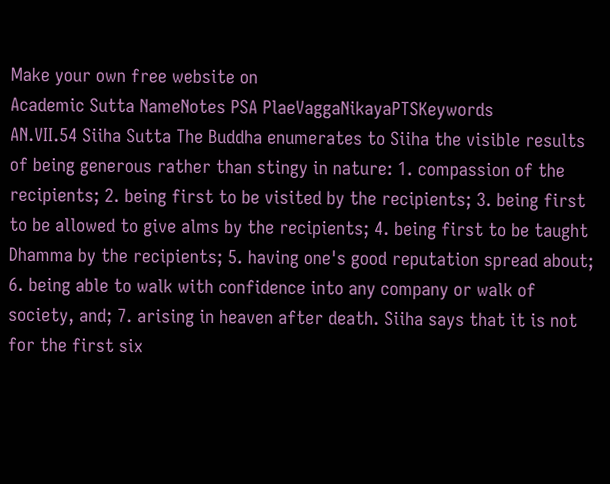Make your own free website on
Academic Sutta NameNotes PSA PlaeVaggaNikayaPTSKeywords
AN.VII.54 Siiha Sutta The Buddha enumerates to Siiha the visible results of being generous rather than stingy in nature: 1. compassion of the recipients; 2. being first to be visited by the recipients; 3. being first to be allowed to give alms by the recipients; 4. being first to be taught Dhamma by the recipients; 5. having one's good reputation spread about; 6. being able to walk with confidence into any company or walk of society, and; 7. arising in heaven after death. Siiha says that it is not for the first six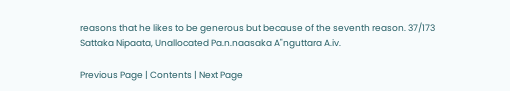reasons that he likes to be generous but because of the seventh reason. 37/173 Sattaka Nipaata, Unallocated Pa.n.naasaka A"nguttara A.iv.

Previous Page | Contents | Next Page